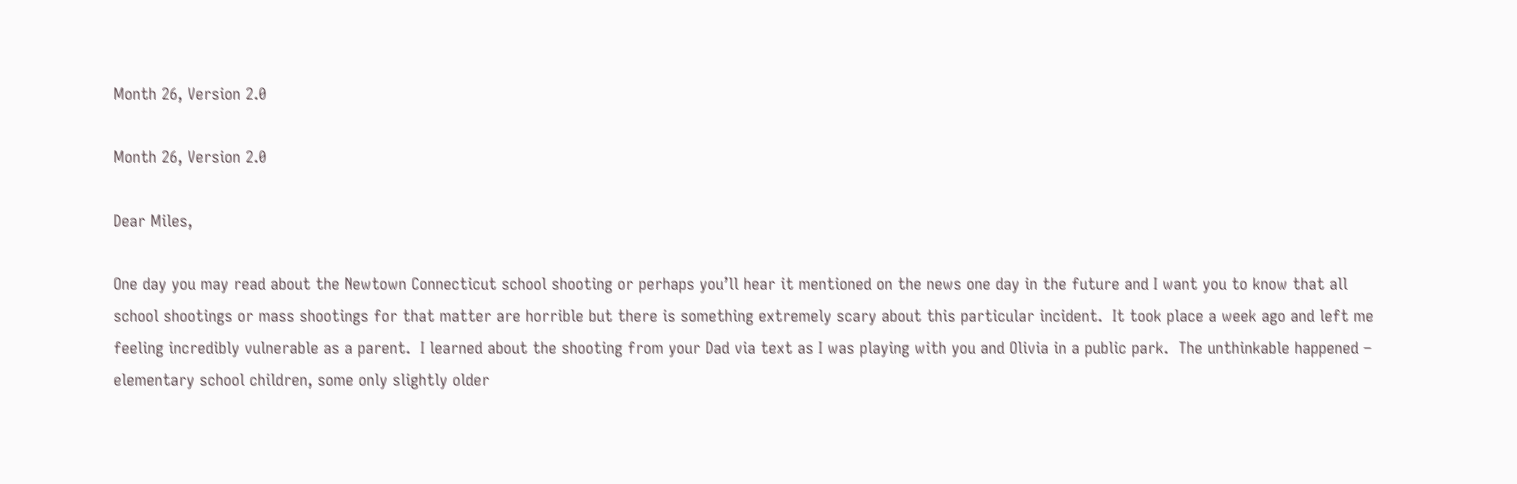Month 26, Version 2.0

Month 26, Version 2.0

Dear Miles,

One day you may read about the Newtown Connecticut school shooting or perhaps you’ll hear it mentioned on the news one day in the future and I want you to know that all school shootings or mass shootings for that matter are horrible but there is something extremely scary about this particular incident.  It took place a week ago and left me feeling incredibly vulnerable as a parent.  I learned about the shooting from your Dad via text as I was playing with you and Olivia in a public park.  The unthinkable happened – elementary school children, some only slightly older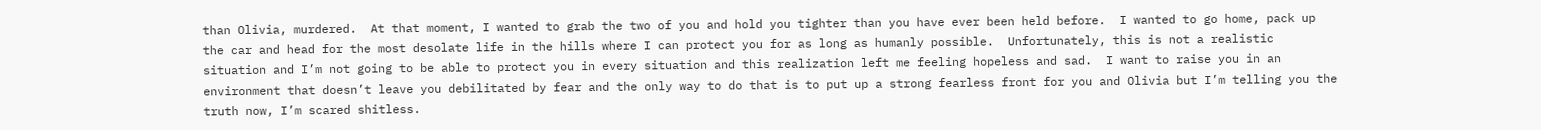than Olivia, murdered.  At that moment, I wanted to grab the two of you and hold you tighter than you have ever been held before.  I wanted to go home, pack up the car and head for the most desolate life in the hills where I can protect you for as long as humanly possible.  Unfortunately, this is not a realistic situation and I’m not going to be able to protect you in every situation and this realization left me feeling hopeless and sad.  I want to raise you in an environment that doesn’t leave you debilitated by fear and the only way to do that is to put up a strong fearless front for you and Olivia but I’m telling you the truth now, I’m scared shitless.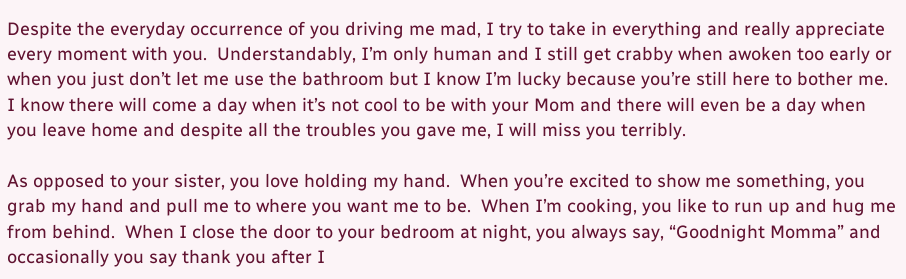Despite the everyday occurrence of you driving me mad, I try to take in everything and really appreciate every moment with you.  Understandably, I’m only human and I still get crabby when awoken too early or when you just don’t let me use the bathroom but I know I’m lucky because you’re still here to bother me.  I know there will come a day when it’s not cool to be with your Mom and there will even be a day when you leave home and despite all the troubles you gave me, I will miss you terribly.

As opposed to your sister, you love holding my hand.  When you’re excited to show me something, you grab my hand and pull me to where you want me to be.  When I’m cooking, you like to run up and hug me from behind.  When I close the door to your bedroom at night, you always say, “Goodnight Momma” and occasionally you say thank you after I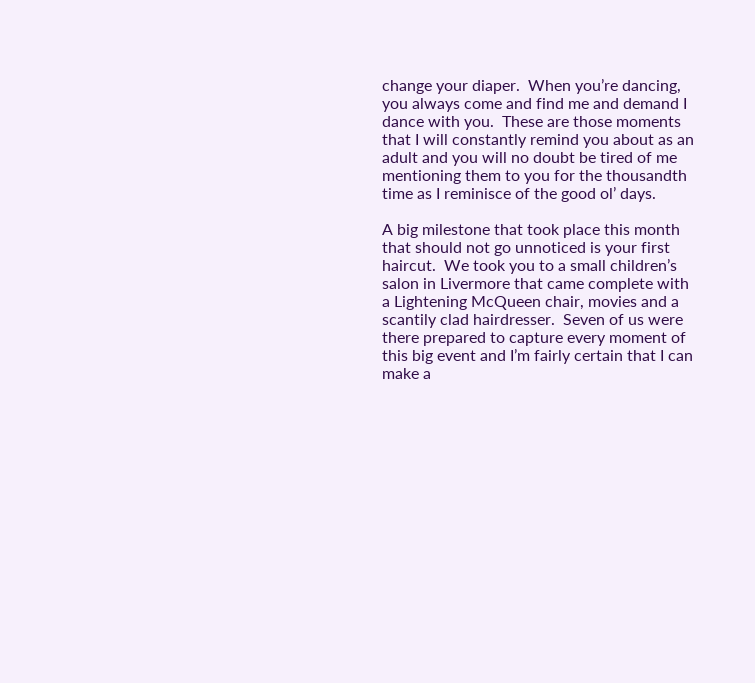change your diaper.  When you’re dancing, you always come and find me and demand I dance with you.  These are those moments that I will constantly remind you about as an adult and you will no doubt be tired of me mentioning them to you for the thousandth time as I reminisce of the good ol’ days.

A big milestone that took place this month that should not go unnoticed is your first haircut.  We took you to a small children’s salon in Livermore that came complete with a Lightening McQueen chair, movies and a scantily clad hairdresser.  Seven of us were there prepared to capture every moment of this big event and I’m fairly certain that I can make a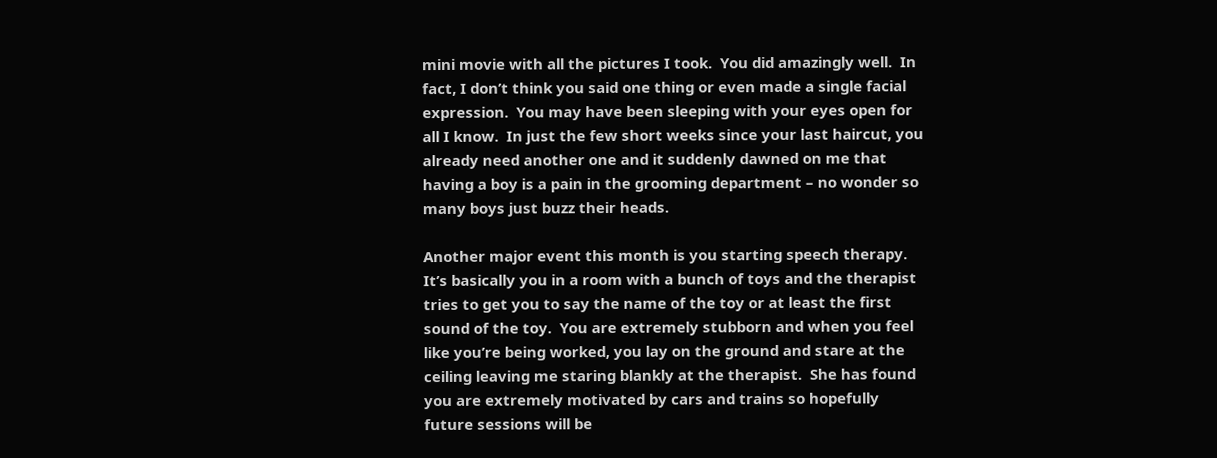mini movie with all the pictures I took.  You did amazingly well.  In fact, I don’t think you said one thing or even made a single facial expression.  You may have been sleeping with your eyes open for all I know.  In just the few short weeks since your last haircut, you already need another one and it suddenly dawned on me that having a boy is a pain in the grooming department – no wonder so many boys just buzz their heads.

Another major event this month is you starting speech therapy.  It’s basically you in a room with a bunch of toys and the therapist tries to get you to say the name of the toy or at least the first sound of the toy.  You are extremely stubborn and when you feel like you’re being worked, you lay on the ground and stare at the ceiling leaving me staring blankly at the therapist.  She has found you are extremely motivated by cars and trains so hopefully future sessions will be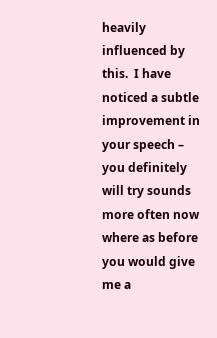heavily influenced by this.  I have noticed a subtle improvement in your speech – you definitely will try sounds more often now where as before you would give me a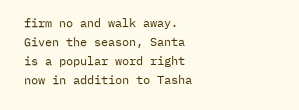firm no and walk away.  Given the season, Santa is a popular word right now in addition to Tasha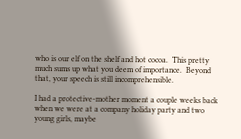who is our elf on the shelf and hot cocoa.  This pretty much sums up what you deem of importance.  Beyond that, your speech is still incomprehensible.

I had a protective-mother moment a couple weeks back when we were at a company holiday party and two young girls, maybe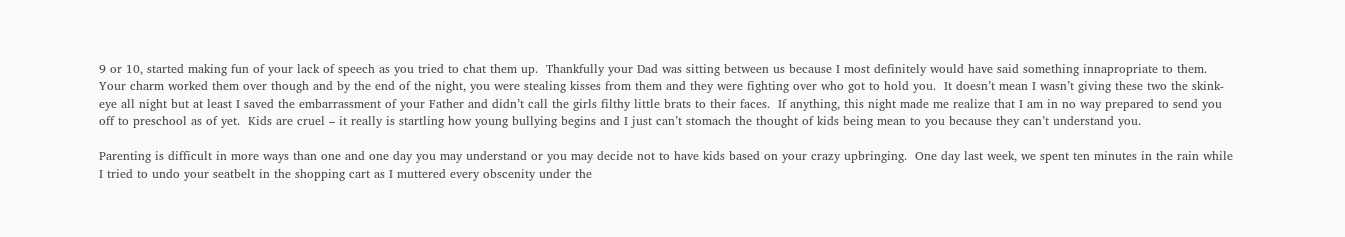9 or 10, started making fun of your lack of speech as you tried to chat them up.  Thankfully your Dad was sitting between us because I most definitely would have said something innapropriate to them.  Your charm worked them over though and by the end of the night, you were stealing kisses from them and they were fighting over who got to hold you.  It doesn’t mean I wasn’t giving these two the skink-eye all night but at least I saved the embarrassment of your Father and didn’t call the girls filthy little brats to their faces.  If anything, this night made me realize that I am in no way prepared to send you off to preschool as of yet.  Kids are cruel – it really is startling how young bullying begins and I just can’t stomach the thought of kids being mean to you because they can’t understand you.

Parenting is difficult in more ways than one and one day you may understand or you may decide not to have kids based on your crazy upbringing.  One day last week, we spent ten minutes in the rain while I tried to undo your seatbelt in the shopping cart as I muttered every obscenity under the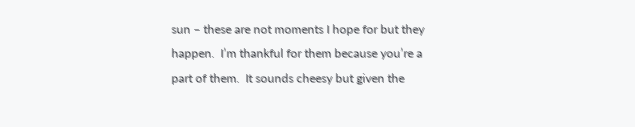sun – these are not moments I hope for but they happen.  I’m thankful for them because you’re a part of them.  It sounds cheesy but given the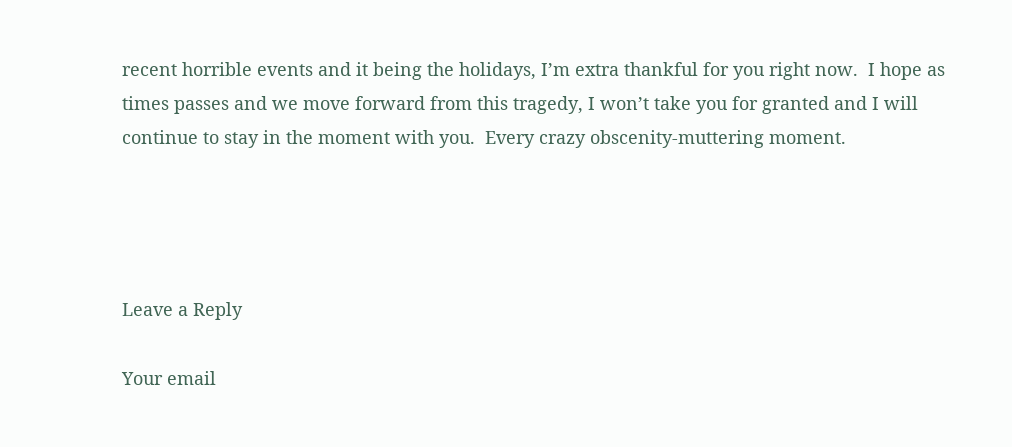recent horrible events and it being the holidays, I’m extra thankful for you right now.  I hope as times passes and we move forward from this tragedy, I won’t take you for granted and I will continue to stay in the moment with you.  Every crazy obscenity-muttering moment.




Leave a Reply

Your email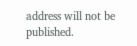address will not be published.